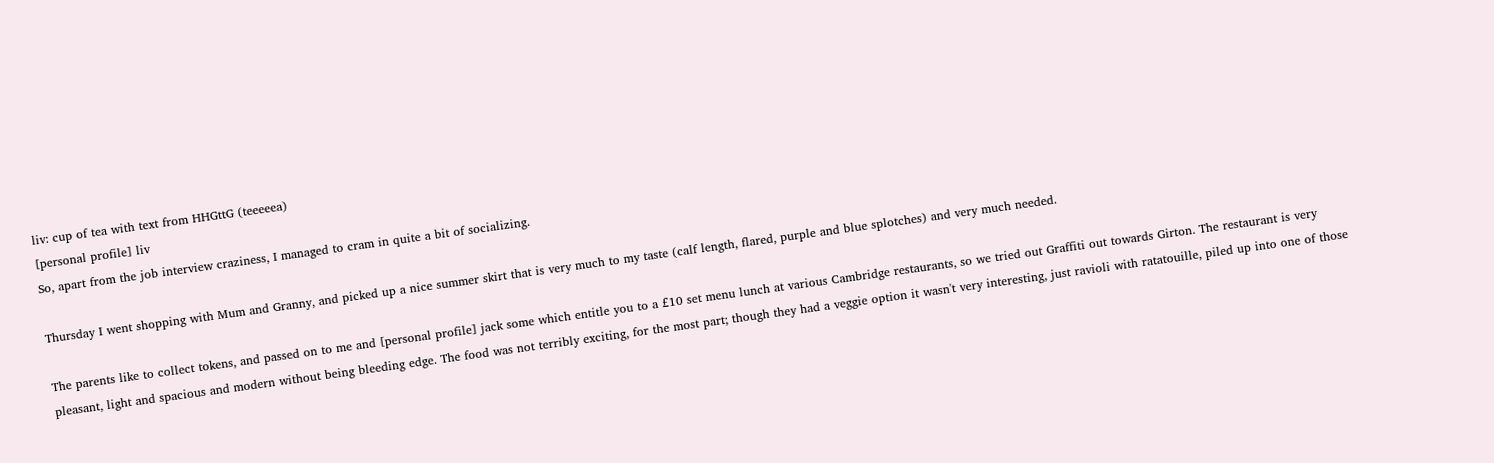liv: cup of tea with text from HHGttG (teeeeea)
[personal profile] liv
So, apart from the job interview craziness, I managed to cram in quite a bit of socializing.

Thursday I went shopping with Mum and Granny, and picked up a nice summer skirt that is very much to my taste (calf length, flared, purple and blue splotches) and very much needed.

The parents like to collect tokens, and passed on to me and [personal profile] jack some which entitle you to a £10 set menu lunch at various Cambridge restaurants, so we tried out Graffiti out towards Girton. The restaurant is very pleasant, light and spacious and modern without being bleeding edge. The food was not terribly exciting, for the most part; though they had a veggie option it wasn't very interesting, just ravioli with ratatouille, piled up into one of those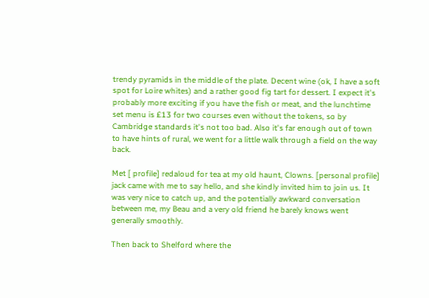trendy pyramids in the middle of the plate. Decent wine (ok, I have a soft spot for Loire whites) and a rather good fig tart for dessert. I expect it's probably more exciting if you have the fish or meat, and the lunchtime set menu is £13 for two courses even without the tokens, so by Cambridge standards it's not too bad. Also it's far enough out of town to have hints of rural, we went for a little walk through a field on the way back.

Met [ profile] redaloud for tea at my old haunt, Clowns. [personal profile] jack came with me to say hello, and she kindly invited him to join us. It was very nice to catch up, and the potentially awkward conversation between me, my Beau and a very old friend he barely knows went generally smoothly.

Then back to Shelford where the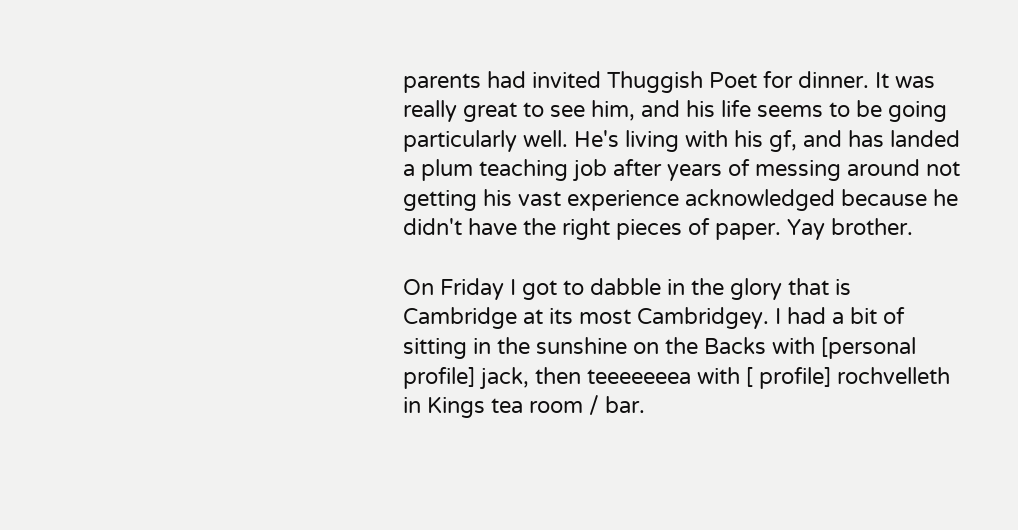parents had invited Thuggish Poet for dinner. It was really great to see him, and his life seems to be going particularly well. He's living with his gf, and has landed a plum teaching job after years of messing around not getting his vast experience acknowledged because he didn't have the right pieces of paper. Yay brother.

On Friday I got to dabble in the glory that is Cambridge at its most Cambridgey. I had a bit of sitting in the sunshine on the Backs with [personal profile] jack, then teeeeeeea with [ profile] rochvelleth in Kings tea room / bar.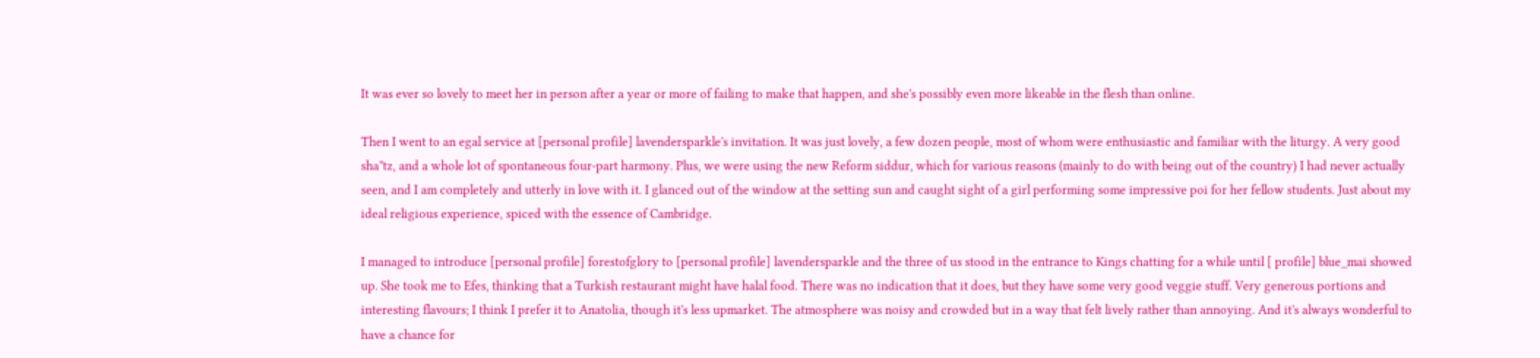It was ever so lovely to meet her in person after a year or more of failing to make that happen, and she's possibly even more likeable in the flesh than online.

Then I went to an egal service at [personal profile] lavendersparkle's invitation. It was just lovely, a few dozen people, most of whom were enthusiastic and familiar with the liturgy. A very good sha''tz, and a whole lot of spontaneous four-part harmony. Plus, we were using the new Reform siddur, which for various reasons (mainly to do with being out of the country) I had never actually seen, and I am completely and utterly in love with it. I glanced out of the window at the setting sun and caught sight of a girl performing some impressive poi for her fellow students. Just about my ideal religious experience, spiced with the essence of Cambridge.

I managed to introduce [personal profile] forestofglory to [personal profile] lavendersparkle and the three of us stood in the entrance to Kings chatting for a while until [ profile] blue_mai showed up. She took me to Efes, thinking that a Turkish restaurant might have halal food. There was no indication that it does, but they have some very good veggie stuff. Very generous portions and interesting flavours; I think I prefer it to Anatolia, though it's less upmarket. The atmosphere was noisy and crowded but in a way that felt lively rather than annoying. And it's always wonderful to have a chance for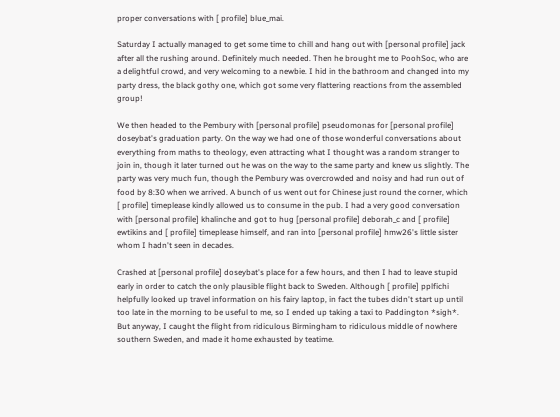proper conversations with [ profile] blue_mai.

Saturday I actually managed to get some time to chill and hang out with [personal profile] jack after all the rushing around. Definitely much needed. Then he brought me to PoohSoc, who are a delightful crowd, and very welcoming to a newbie. I hid in the bathroom and changed into my party dress, the black gothy one, which got some very flattering reactions from the assembled group!

We then headed to the Pembury with [personal profile] pseudomonas for [personal profile] doseybat's graduation party. On the way we had one of those wonderful conversations about everything from maths to theology, even attracting what I thought was a random stranger to join in, though it later turned out he was on the way to the same party and knew us slightly. The party was very much fun, though the Pembury was overcrowded and noisy and had run out of food by 8:30 when we arrived. A bunch of us went out for Chinese just round the corner, which [ profile] timeplease kindly allowed us to consume in the pub. I had a very good conversation with [personal profile] khalinche and got to hug [personal profile] deborah_c and [ profile] ewtikins and [ profile] timeplease himself, and ran into [personal profile] hmw26's little sister whom I hadn't seen in decades.

Crashed at [personal profile] doseybat's place for a few hours, and then I had to leave stupid early in order to catch the only plausible flight back to Sweden. Although [ profile] pplfichi helpfully looked up travel information on his fairy laptop, in fact the tubes didn't start up until too late in the morning to be useful to me, so I ended up taking a taxi to Paddington *sigh*. But anyway, I caught the flight from ridiculous Birmingham to ridiculous middle of nowhere southern Sweden, and made it home exhausted by teatime.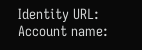Identity URL:
Account name: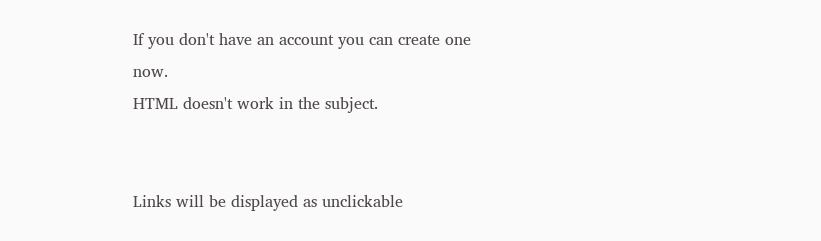If you don't have an account you can create one now.
HTML doesn't work in the subject.


Links will be displayed as unclickable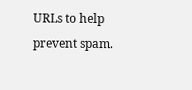URLs to help prevent spam.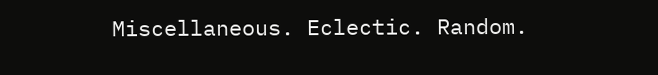Miscellaneous. Eclectic. Random.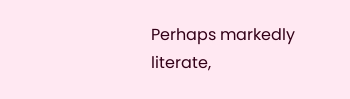Perhaps markedly literate,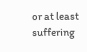or at least suffering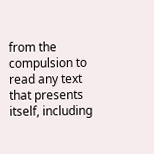from the compulsion to read any text that presents itself, including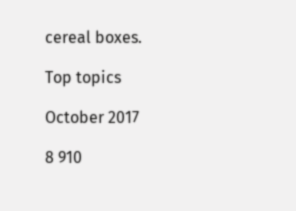cereal boxes.

Top topics

October 2017

8 910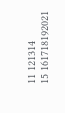11 121314
15 161718192021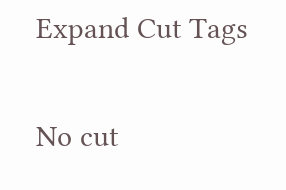Expand Cut Tags

No cut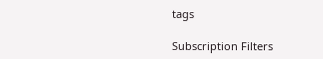tags

Subscription Filters